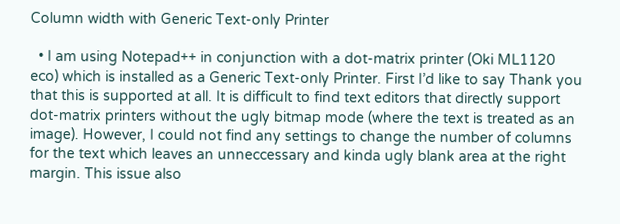Column width with Generic Text-only Printer

  • I am using Notepad++ in conjunction with a dot-matrix printer (Oki ML1120 eco) which is installed as a Generic Text-only Printer. First I’d like to say Thank you that this is supported at all. It is difficult to find text editors that directly support dot-matrix printers without the ugly bitmap mode (where the text is treated as an image). However, I could not find any settings to change the number of columns for the text which leaves an unneccessary and kinda ugly blank area at the right margin. This issue also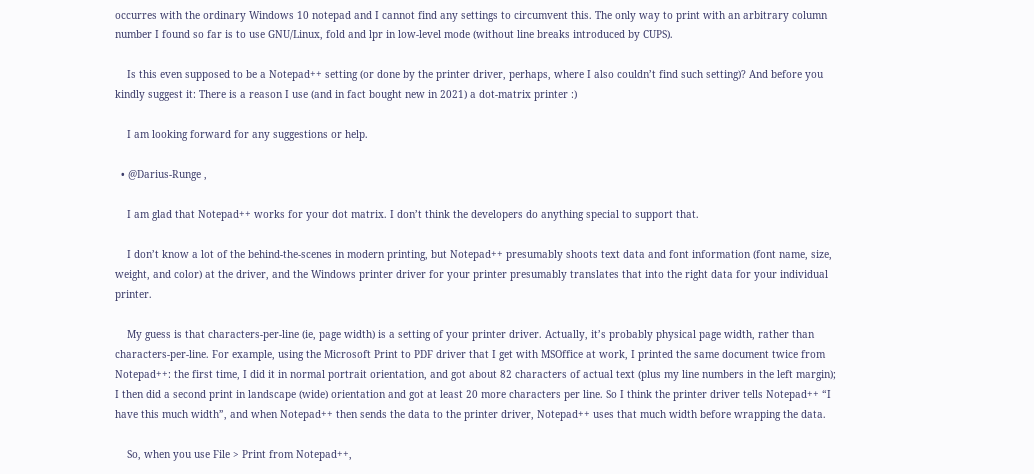occurres with the ordinary Windows 10 notepad and I cannot find any settings to circumvent this. The only way to print with an arbitrary column number I found so far is to use GNU/Linux, fold and lpr in low-level mode (without line breaks introduced by CUPS).

    Is this even supposed to be a Notepad++ setting (or done by the printer driver, perhaps, where I also couldn’t find such setting)? And before you kindly suggest it: There is a reason I use (and in fact bought new in 2021) a dot-matrix printer :)

    I am looking forward for any suggestions or help.

  • @Darius-Runge ,

    I am glad that Notepad++ works for your dot matrix. I don’t think the developers do anything special to support that.

    I don’t know a lot of the behind-the-scenes in modern printing, but Notepad++ presumably shoots text data and font information (font name, size, weight, and color) at the driver, and the Windows printer driver for your printer presumably translates that into the right data for your individual printer.

    My guess is that characters-per-line (ie, page width) is a setting of your printer driver. Actually, it’s probably physical page width, rather than characters-per-line. For example, using the Microsoft Print to PDF driver that I get with MSOffice at work, I printed the same document twice from Notepad++: the first time, I did it in normal portrait orientation, and got about 82 characters of actual text (plus my line numbers in the left margin); I then did a second print in landscape (wide) orientation and got at least 20 more characters per line. So I think the printer driver tells Notepad++ “I have this much width”, and when Notepad++ then sends the data to the printer driver, Notepad++ uses that much width before wrapping the data.

    So, when you use File > Print from Notepad++,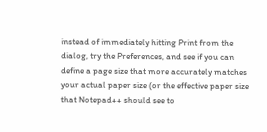instead of immediately hitting Print from the dialog, try the Preferences, and see if you can define a page size that more accurately matches your actual paper size (or the effective paper size that Notepad++ should see to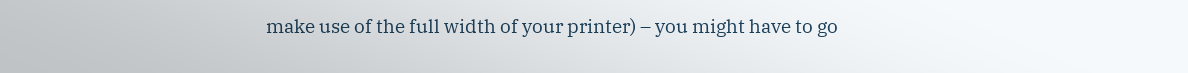make use of the full width of your printer) – you might have to go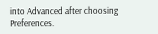into Advanced after choosing Preferences.